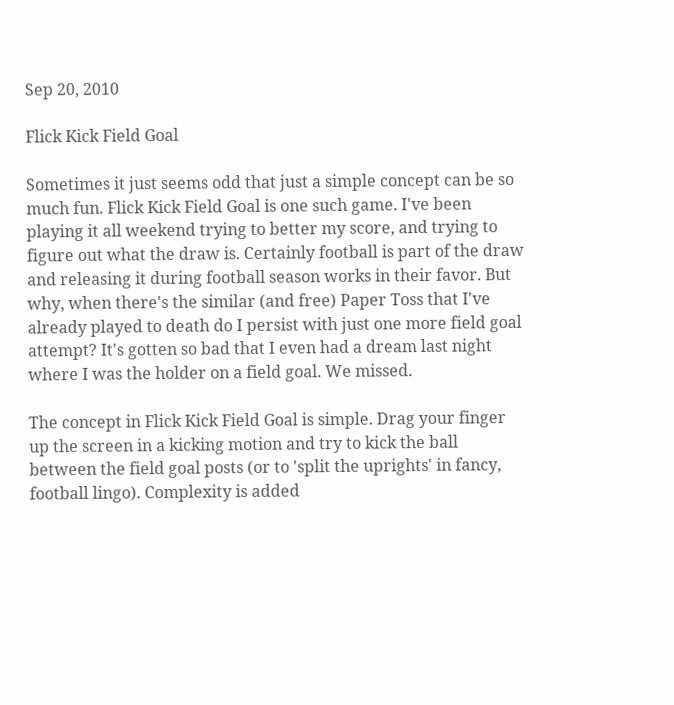Sep 20, 2010

Flick Kick Field Goal

Sometimes it just seems odd that just a simple concept can be so much fun. Flick Kick Field Goal is one such game. I've been playing it all weekend trying to better my score, and trying to figure out what the draw is. Certainly football is part of the draw and releasing it during football season works in their favor. But why, when there's the similar (and free) Paper Toss that I've already played to death do I persist with just one more field goal attempt? It's gotten so bad that I even had a dream last night where I was the holder on a field goal. We missed.

The concept in Flick Kick Field Goal is simple. Drag your finger up the screen in a kicking motion and try to kick the ball between the field goal posts (or to 'split the uprights' in fancy, football lingo). Complexity is added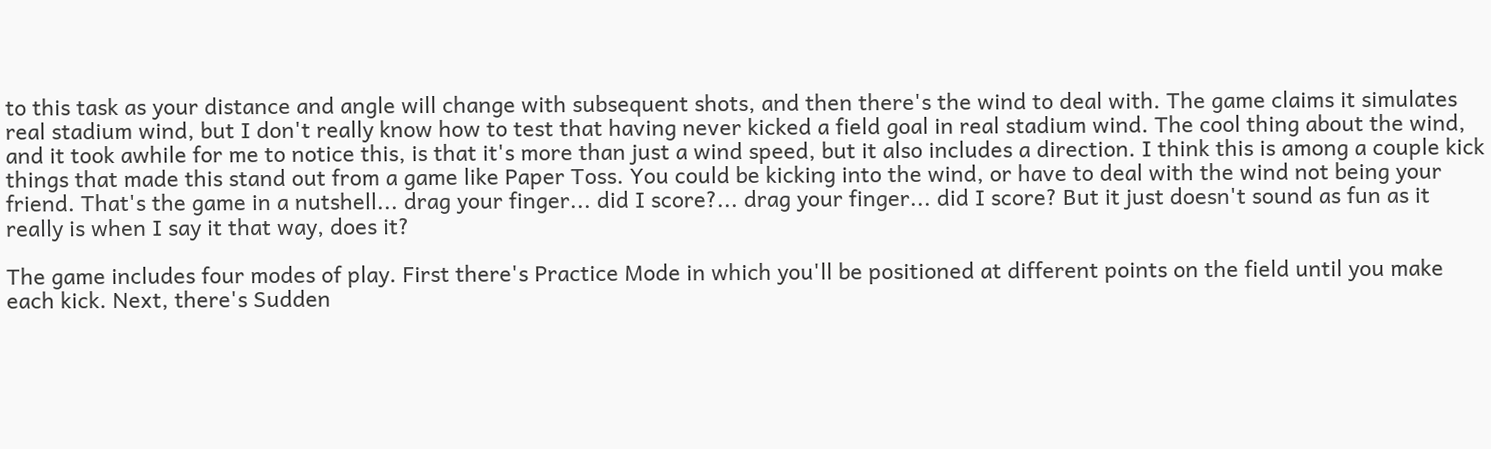to this task as your distance and angle will change with subsequent shots, and then there's the wind to deal with. The game claims it simulates real stadium wind, but I don't really know how to test that having never kicked a field goal in real stadium wind. The cool thing about the wind, and it took awhile for me to notice this, is that it's more than just a wind speed, but it also includes a direction. I think this is among a couple kick things that made this stand out from a game like Paper Toss. You could be kicking into the wind, or have to deal with the wind not being your friend. That's the game in a nutshell... drag your finger... did I score?... drag your finger... did I score? But it just doesn't sound as fun as it really is when I say it that way, does it?

The game includes four modes of play. First there's Practice Mode in which you'll be positioned at different points on the field until you make each kick. Next, there's Sudden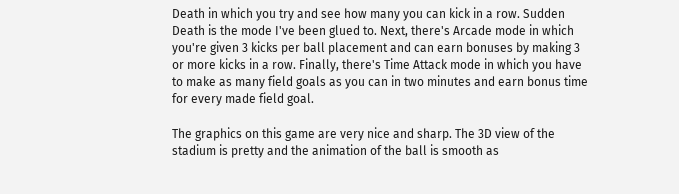Death in which you try and see how many you can kick in a row. Sudden Death is the mode I've been glued to. Next, there's Arcade mode in which you're given 3 kicks per ball placement and can earn bonuses by making 3 or more kicks in a row. Finally, there's Time Attack mode in which you have to make as many field goals as you can in two minutes and earn bonus time for every made field goal.

The graphics on this game are very nice and sharp. The 3D view of the stadium is pretty and the animation of the ball is smooth as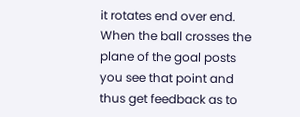it rotates end over end. When the ball crosses the plane of the goal posts you see that point and thus get feedback as to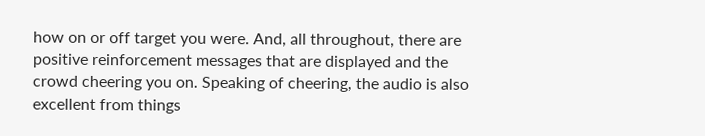how on or off target you were. And, all throughout, there are positive reinforcement messages that are displayed and the crowd cheering you on. Speaking of cheering, the audio is also excellent from things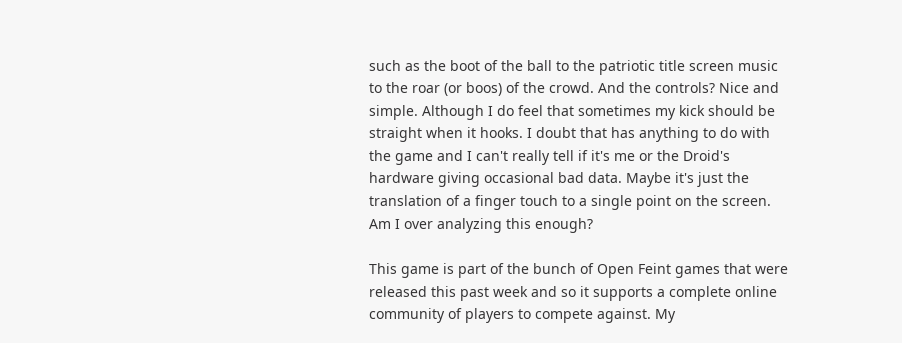such as the boot of the ball to the patriotic title screen music to the roar (or boos) of the crowd. And the controls? Nice and simple. Although I do feel that sometimes my kick should be straight when it hooks. I doubt that has anything to do with the game and I can't really tell if it's me or the Droid's hardware giving occasional bad data. Maybe it's just the translation of a finger touch to a single point on the screen. Am I over analyzing this enough?

This game is part of the bunch of Open Feint games that were released this past week and so it supports a complete online community of players to compete against. My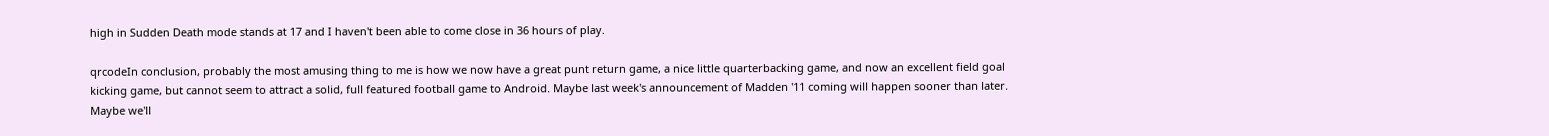high in Sudden Death mode stands at 17 and I haven't been able to come close in 36 hours of play.

qrcodeIn conclusion, probably the most amusing thing to me is how we now have a great punt return game, a nice little quarterbacking game, and now an excellent field goal kicking game, but cannot seem to attract a solid, full featured football game to Android. Maybe last week's announcement of Madden '11 coming will happen sooner than later. Maybe we'll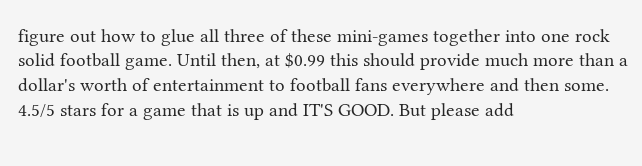figure out how to glue all three of these mini-games together into one rock solid football game. Until then, at $0.99 this should provide much more than a dollar's worth of entertainment to football fans everywhere and then some. 4.5/5 stars for a game that is up and IT'S GOOD. But please add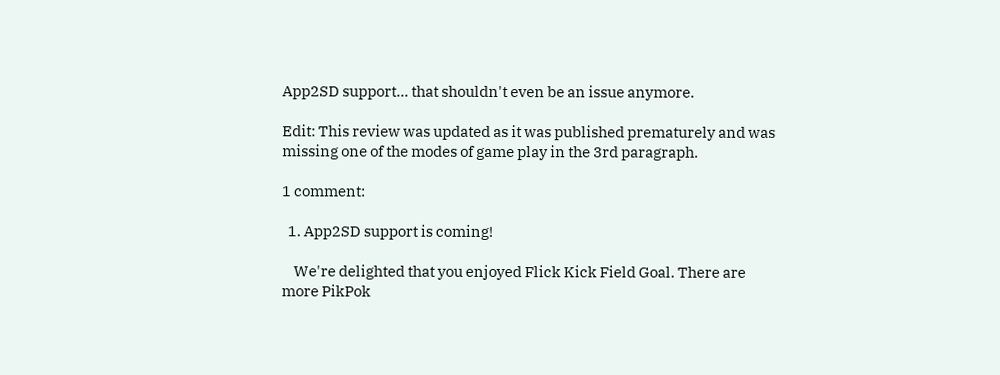App2SD support... that shouldn't even be an issue anymore.

Edit: This review was updated as it was published prematurely and was missing one of the modes of game play in the 3rd paragraph.

1 comment:

  1. App2SD support is coming!

    We're delighted that you enjoyed Flick Kick Field Goal. There are more PikPok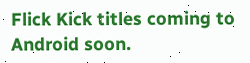Flick Kick titles coming to Android soon.